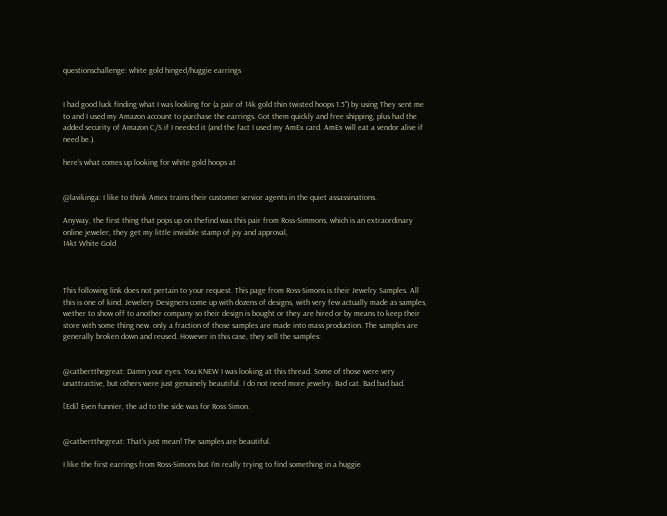questionschallenge: white gold hinged/huggie earrings


I had good luck finding what I was looking for (a pair of 14k gold thin twisted hoops 1.5") by using They sent me to and I used my Amazon account to purchase the earrings. Got them quickly and free shipping, plus had the added security of Amazon C/S if I needed it (and the fact I used my AmEx card. AmEx will eat a vendor alive if need be.).

here's what comes up looking for white gold hoops at


@lavikinga: I like to think Amex trains their customer service agents in the quiet assassinations.

Anyway, the first thing that pops up on thefind was this pair from Ross-Simmons, which is an extraordinary online jeweler, they get my little invisible stamp of joy and approval,
14kt White Gold



This following link does not pertain to your request. This page from Ross-Simons is their Jewelry Samples. All this is one of kind. Jewelery Designers come up with dozens of designs, with very few actually made as samples, wether to show off to another company so their design is bought or they are hired or by means to keep their store with some thing new. only a fraction of those samples are made into mass production. The samples are generally broken down and reused. However in this case, they sell the samples:


@catbertthegreat: Damn your eyes. You KNEW I was looking at this thread. Some of those were very unattractive, but others were just genuinely beautiful. I do not need more jewelry. Bad cat. Bad bad bad.

[Edi] Even funnier, the ad to the side was for Ross Simon.


@catbertthegreat: That's just mean! The samples are beautiful.

I like the first earrings from Ross-Simons but I'm really trying to find something in a huggie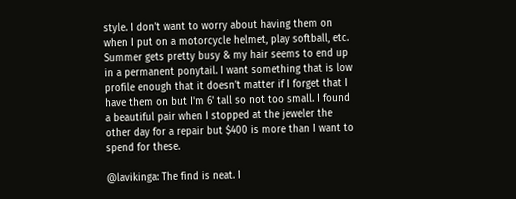style. I don't want to worry about having them on when I put on a motorcycle helmet, play softball, etc. Summer gets pretty busy & my hair seems to end up in a permanent ponytail. I want something that is low profile enough that it doesn't matter if I forget that I have them on but I'm 6' tall so not too small. I found a beautiful pair when I stopped at the jeweler the other day for a repair but $400 is more than I want to spend for these.

@lavikinga: The find is neat. I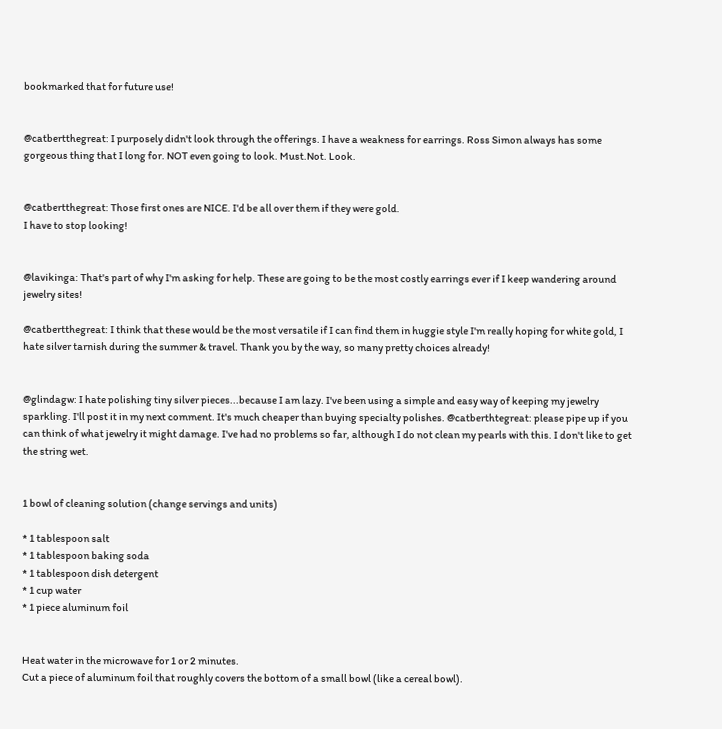bookmarked that for future use!


@catbertthegreat: I purposely didn't look through the offerings. I have a weakness for earrings. Ross Simon always has some gorgeous thing that I long for. NOT even going to look. Must.Not. Look.


@catbertthegreat: Those first ones are NICE. I'd be all over them if they were gold.
I have to stop looking!


@lavikinga: That's part of why I'm asking for help. These are going to be the most costly earrings ever if I keep wandering around jewelry sites!

@catbertthegreat: I think that these would be the most versatile if I can find them in huggie style I'm really hoping for white gold, I hate silver tarnish during the summer & travel. Thank you by the way, so many pretty choices already!


@glindagw: I hate polishing tiny silver pieces...because I am lazy. I've been using a simple and easy way of keeping my jewelry sparkling. I'll post it in my next comment. It's much cheaper than buying specialty polishes. @catberthtegreat: please pipe up if you can think of what jewelry it might damage. I've had no problems so far, although I do not clean my pearls with this. I don't like to get the string wet.


1 bowl of cleaning solution (change servings and units)

* 1 tablespoon salt
* 1 tablespoon baking soda
* 1 tablespoon dish detergent
* 1 cup water
* 1 piece aluminum foil


Heat water in the microwave for 1 or 2 minutes.
Cut a piece of aluminum foil that roughly covers the bottom of a small bowl (like a cereal bowl).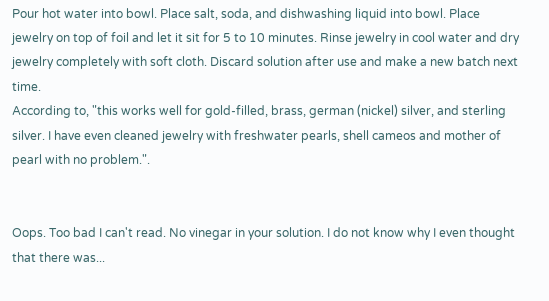Pour hot water into bowl. Place salt, soda, and dishwashing liquid into bowl. Place jewelry on top of foil and let it sit for 5 to 10 minutes. Rinse jewelry in cool water and dry jewelry completely with soft cloth. Discard solution after use and make a new batch next time.
According to, "this works well for gold-filled, brass, german (nickel) silver, and sterling silver. I have even cleaned jewelry with freshwater pearls, shell cameos and mother of pearl with no problem.".


Oops. Too bad I can't read. No vinegar in your solution. I do not know why I even thought that there was...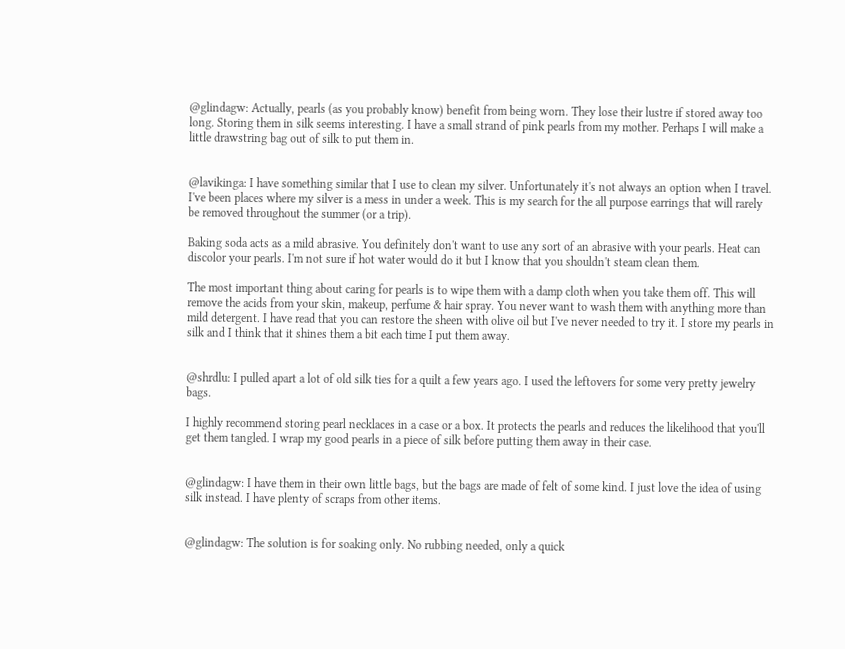@glindagw: Actually, pearls (as you probably know) benefit from being worn. They lose their lustre if stored away too long. Storing them in silk seems interesting. I have a small strand of pink pearls from my mother. Perhaps I will make a little drawstring bag out of silk to put them in.


@lavikinga: I have something similar that I use to clean my silver. Unfortunately it's not always an option when I travel. I've been places where my silver is a mess in under a week. This is my search for the all purpose earrings that will rarely be removed throughout the summer (or a trip).

Baking soda acts as a mild abrasive. You definitely don't want to use any sort of an abrasive with your pearls. Heat can discolor your pearls. I'm not sure if hot water would do it but I know that you shouldn't steam clean them.

The most important thing about caring for pearls is to wipe them with a damp cloth when you take them off. This will remove the acids from your skin, makeup, perfume & hair spray. You never want to wash them with anything more than mild detergent. I have read that you can restore the sheen with olive oil but I've never needed to try it. I store my pearls in silk and I think that it shines them a bit each time I put them away.


@shrdlu: I pulled apart a lot of old silk ties for a quilt a few years ago. I used the leftovers for some very pretty jewelry bags.

I highly recommend storing pearl necklaces in a case or a box. It protects the pearls and reduces the likelihood that you'll get them tangled. I wrap my good pearls in a piece of silk before putting them away in their case.


@glindagw: I have them in their own little bags, but the bags are made of felt of some kind. I just love the idea of using silk instead. I have plenty of scraps from other items.


@glindagw: The solution is for soaking only. No rubbing needed, only a quick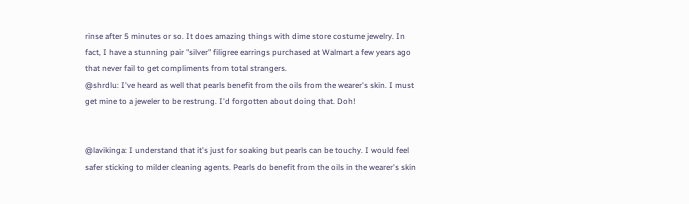rinse after 5 minutes or so. It does amazing things with dime store costume jewelry. In fact, I have a stunning pair "silver" filigree earrings purchased at Walmart a few years ago that never fail to get compliments from total strangers.
@shrdlu: I've heard as well that pearls benefit from the oils from the wearer's skin. I must get mine to a jeweler to be restrung. I'd forgotten about doing that. Doh!


@lavikinga: I understand that it's just for soaking but pearls can be touchy. I would feel safer sticking to milder cleaning agents. Pearls do benefit from the oils in the wearer's skin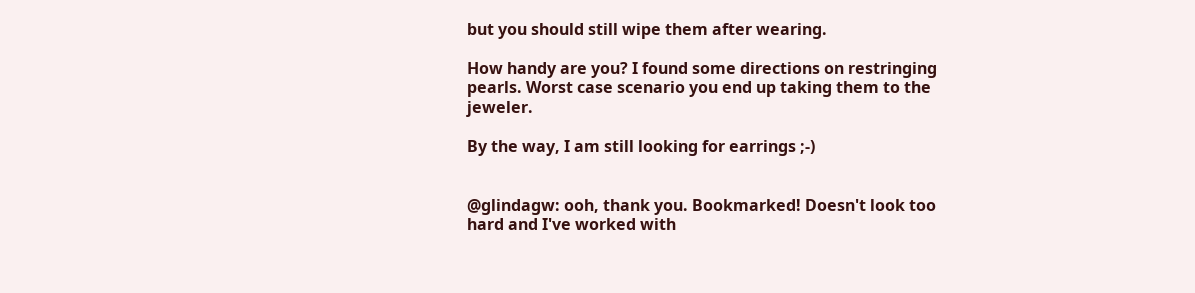but you should still wipe them after wearing.

How handy are you? I found some directions on restringing pearls. Worst case scenario you end up taking them to the jeweler.

By the way, I am still looking for earrings ;-)


@glindagw: ooh, thank you. Bookmarked! Doesn't look too hard and I've worked with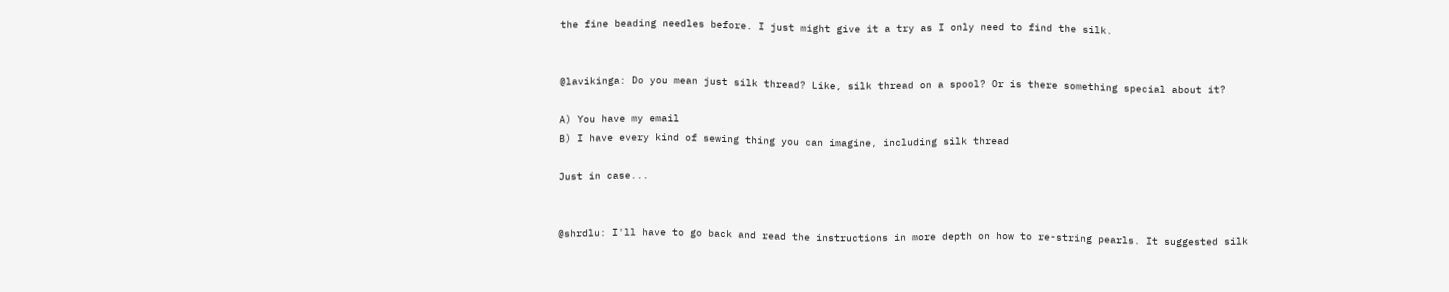the fine beading needles before. I just might give it a try as I only need to find the silk.


@lavikinga: Do you mean just silk thread? Like, silk thread on a spool? Or is there something special about it?

A) You have my email
B) I have every kind of sewing thing you can imagine, including silk thread

Just in case...


@shrdlu: I'll have to go back and read the instructions in more depth on how to re-string pearls. It suggested silk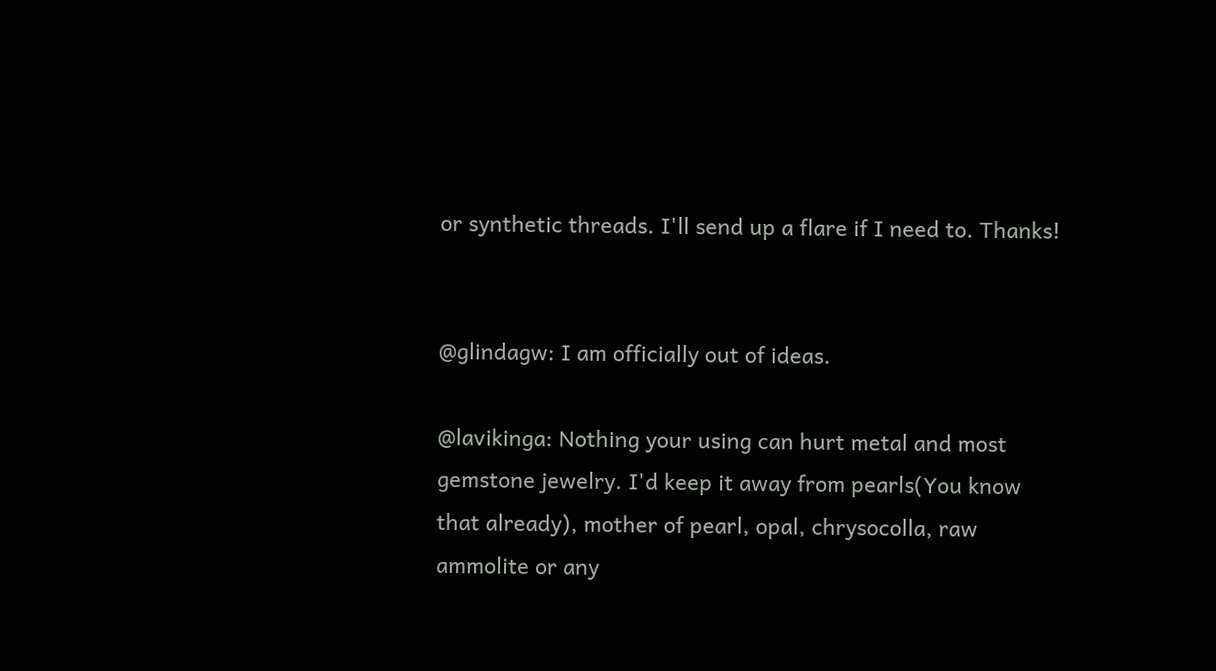or synthetic threads. I'll send up a flare if I need to. Thanks!


@glindagw: I am officially out of ideas.

@lavikinga: Nothing your using can hurt metal and most gemstone jewelry. I'd keep it away from pearls(You know that already), mother of pearl, opal, chrysocolla, raw ammolite or any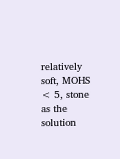relatively soft, MOHS < 5, stone as the solution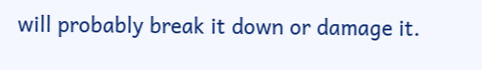will probably break it down or damage it.